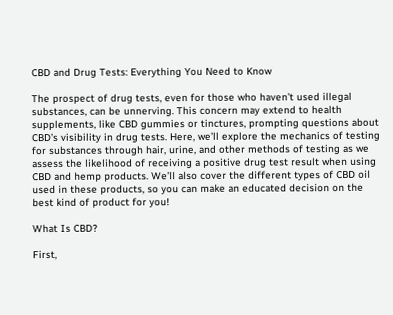CBD and Drug Tests: Everything You Need to Know

The prospect of drug tests, even for those who haven’t used illegal substances, can be unnerving. This concern may extend to health supplements, like CBD gummies or tinctures, prompting questions about CBD’s visibility in drug tests. Here, we’ll explore the mechanics of testing for substances through hair, urine, and other methods of testing as we assess the likelihood of receiving a positive drug test result when using CBD and hemp products. We’ll also cover the different types of CBD oil used in these products, so you can make an educated decision on the best kind of product for you!

What Is CBD?

First,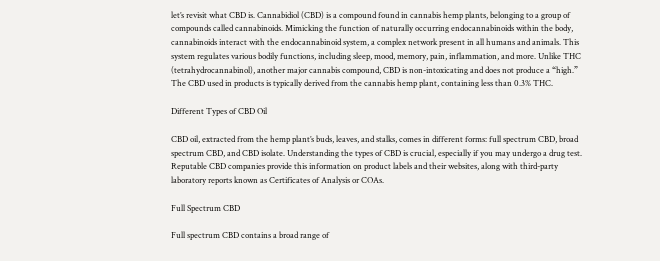let’s revisit what CBD is. Cannabidiol (CBD) is a compound found in cannabis hemp plants, belonging to a group of compounds called cannabinoids. Mimicking the function of naturally occurring endocannabinoids within the body, cannabinoids interact with the endocannabinoid system, a complex network present in all humans and animals. This system regulates various bodily functions, including sleep, mood, memory, pain, inflammation, and more. Unlike THC (tetrahydrocannabinol), another major cannabis compound, CBD is non-intoxicating and does not produce a “high.” The CBD used in products is typically derived from the cannabis hemp plant, containing less than 0.3% THC.

Different Types of CBD Oil

CBD oil, extracted from the hemp plant’s buds, leaves, and stalks, comes in different forms: full spectrum CBD, broad spectrum CBD, and CBD isolate. Understanding the types of CBD is crucial, especially if you may undergo a drug test. Reputable CBD companies provide this information on product labels and their websites, along with third-party laboratory reports known as Certificates of Analysis or COAs.

Full Spectrum CBD

Full spectrum CBD contains a broad range of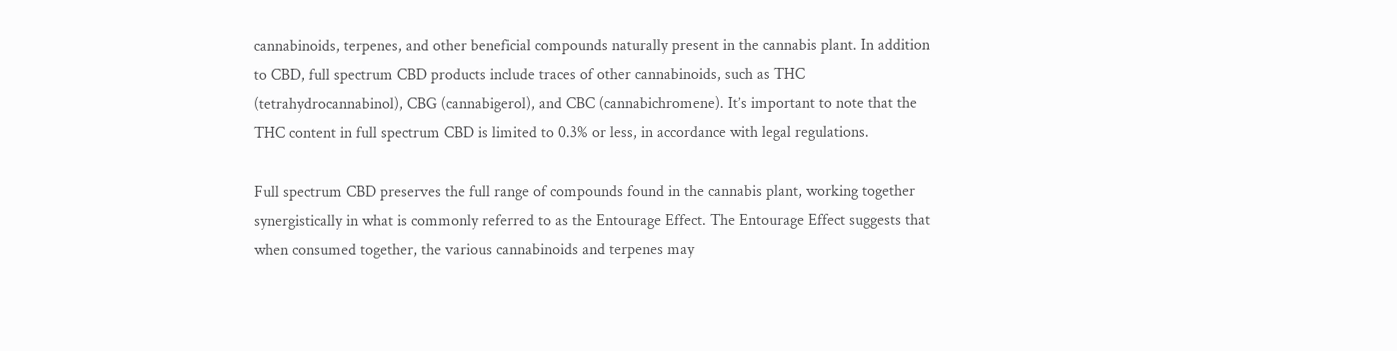cannabinoids, terpenes, and other beneficial compounds naturally present in the cannabis plant. In addition to CBD, full spectrum CBD products include traces of other cannabinoids, such as THC (tetrahydrocannabinol), CBG (cannabigerol), and CBC (cannabichromene). It’s important to note that the THC content in full spectrum CBD is limited to 0.3% or less, in accordance with legal regulations.

Full spectrum CBD preserves the full range of compounds found in the cannabis plant, working together synergistically in what is commonly referred to as the Entourage Effect. The Entourage Effect suggests that when consumed together, the various cannabinoids and terpenes may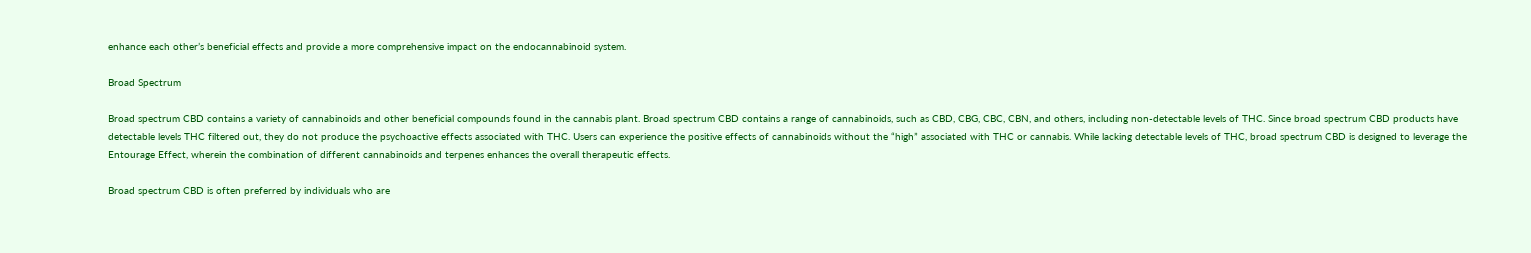enhance each other’s beneficial effects and provide a more comprehensive impact on the endocannabinoid system.

Broad Spectrum

Broad spectrum CBD contains a variety of cannabinoids and other beneficial compounds found in the cannabis plant. Broad spectrum CBD contains a range of cannabinoids, such as CBD, CBG, CBC, CBN, and others, including non-detectable levels of THC. Since broad spectrum CBD products have detectable levels THC filtered out, they do not produce the psychoactive effects associated with THC. Users can experience the positive effects of cannabinoids without the “high” associated with THC or cannabis. While lacking detectable levels of THC, broad spectrum CBD is designed to leverage the Entourage Effect, wherein the combination of different cannabinoids and terpenes enhances the overall therapeutic effects.

Broad spectrum CBD is often preferred by individuals who are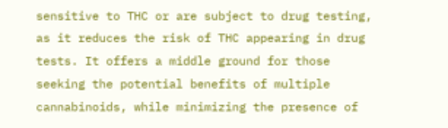sensitive to THC or are subject to drug testing, as it reduces the risk of THC appearing in drug tests. It offers a middle ground for those seeking the potential benefits of multiple cannabinoids, while minimizing the presence of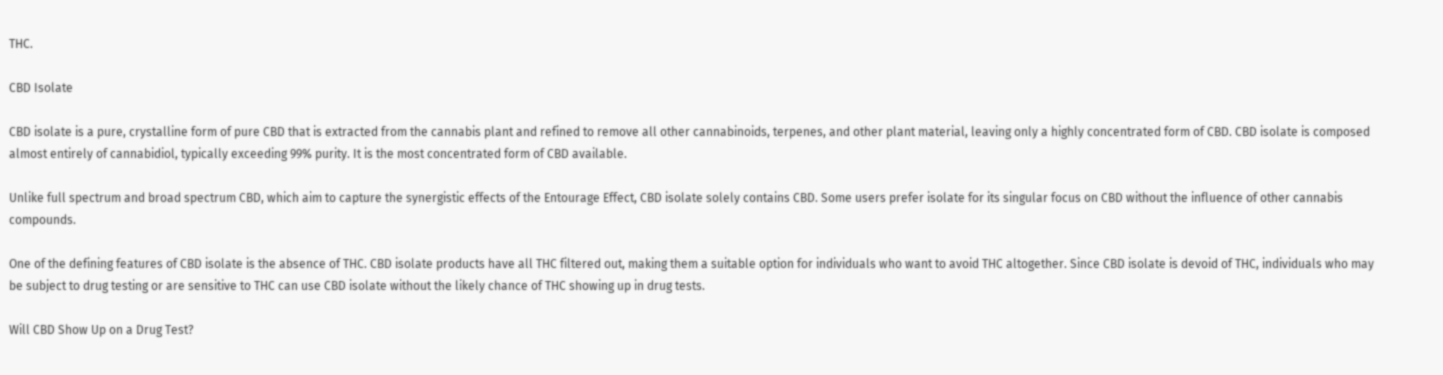THC.

CBD Isolate

CBD isolate is a pure, crystalline form of pure CBD that is extracted from the cannabis plant and refined to remove all other cannabinoids, terpenes, and other plant material, leaving only a highly concentrated form of CBD. CBD isolate is composed almost entirely of cannabidiol, typically exceeding 99% purity. It is the most concentrated form of CBD available.

Unlike full spectrum and broad spectrum CBD, which aim to capture the synergistic effects of the Entourage Effect, CBD isolate solely contains CBD. Some users prefer isolate for its singular focus on CBD without the influence of other cannabis compounds.

One of the defining features of CBD isolate is the absence of THC. CBD isolate products have all THC filtered out, making them a suitable option for individuals who want to avoid THC altogether. Since CBD isolate is devoid of THC, individuals who may be subject to drug testing or are sensitive to THC can use CBD isolate without the likely chance of THC showing up in drug tests.

Will CBD Show Up on a Drug Test?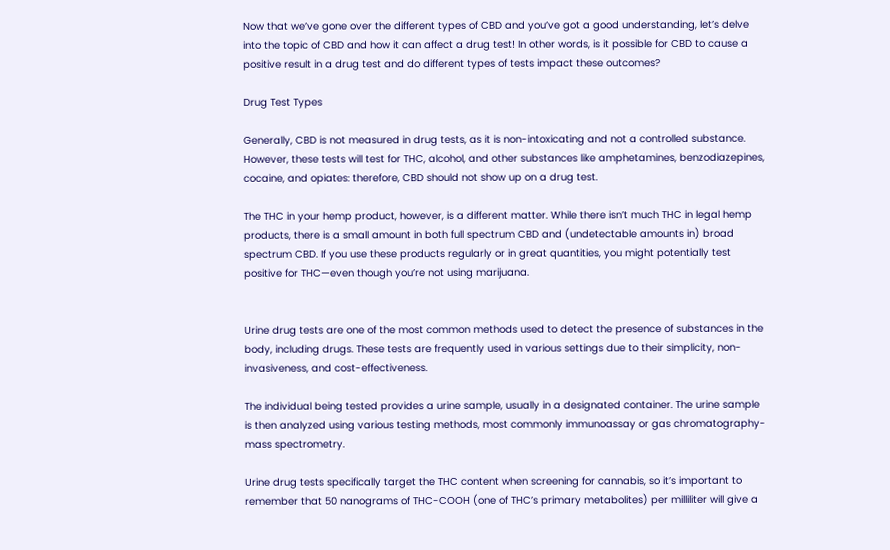Now that we’ve gone over the different types of CBD and you’ve got a good understanding, let’s delve into the topic of CBD and how it can affect a drug test! In other words, is it possible for CBD to cause a positive result in a drug test and do different types of tests impact these outcomes?

Drug Test Types

Generally, CBD is not measured in drug tests, as it is non-intoxicating and not a controlled substance. However, these tests will test for THC, alcohol, and other substances like amphetamines, benzodiazepines, cocaine, and opiates: therefore, CBD should not show up on a drug test.

The THC in your hemp product, however, is a different matter. While there isn’t much THC in legal hemp products, there is a small amount in both full spectrum CBD and (undetectable amounts in) broad spectrum CBD. If you use these products regularly or in great quantities, you might potentially test positive for THC—even though you’re not using marijuana.


Urine drug tests are one of the most common methods used to detect the presence of substances in the body, including drugs. These tests are frequently used in various settings due to their simplicity, non-invasiveness, and cost-effectiveness.

The individual being tested provides a urine sample, usually in a designated container. The urine sample is then analyzed using various testing methods, most commonly immunoassay or gas chromatography-mass spectrometry.

Urine drug tests specifically target the THC content when screening for cannabis, so it’s important to remember that 50 nanograms of THC-COOH (one of THC’s primary metabolites) per milliliter will give a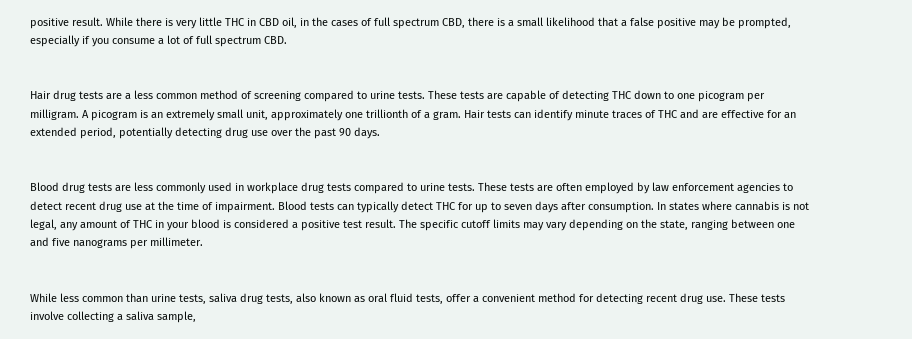positive result. While there is very little THC in CBD oil, in the cases of full spectrum CBD, there is a small likelihood that a false positive may be prompted, especially if you consume a lot of full spectrum CBD.


Hair drug tests are a less common method of screening compared to urine tests. These tests are capable of detecting THC down to one picogram per milligram. A picogram is an extremely small unit, approximately one trillionth of a gram. Hair tests can identify minute traces of THC and are effective for an extended period, potentially detecting drug use over the past 90 days.


Blood drug tests are less commonly used in workplace drug tests compared to urine tests. These tests are often employed by law enforcement agencies to detect recent drug use at the time of impairment. Blood tests can typically detect THC for up to seven days after consumption. In states where cannabis is not legal, any amount of THC in your blood is considered a positive test result. The specific cutoff limits may vary depending on the state, ranging between one and five nanograms per millimeter.


While less common than urine tests, saliva drug tests, also known as oral fluid tests, offer a convenient method for detecting recent drug use. These tests involve collecting a saliva sample,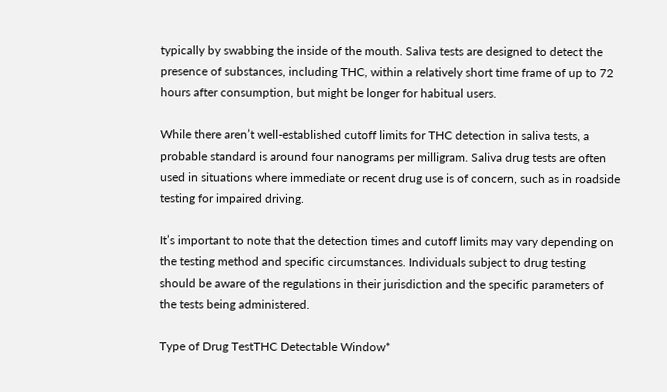typically by swabbing the inside of the mouth. Saliva tests are designed to detect the presence of substances, including THC, within a relatively short time frame of up to 72 hours after consumption, but might be longer for habitual users.

While there aren’t well-established cutoff limits for THC detection in saliva tests, a probable standard is around four nanograms per milligram. Saliva drug tests are often used in situations where immediate or recent drug use is of concern, such as in roadside testing for impaired driving.

It’s important to note that the detection times and cutoff limits may vary depending on the testing method and specific circumstances. Individuals subject to drug testing should be aware of the regulations in their jurisdiction and the specific parameters of the tests being administered.

Type of Drug TestTHC Detectable Window*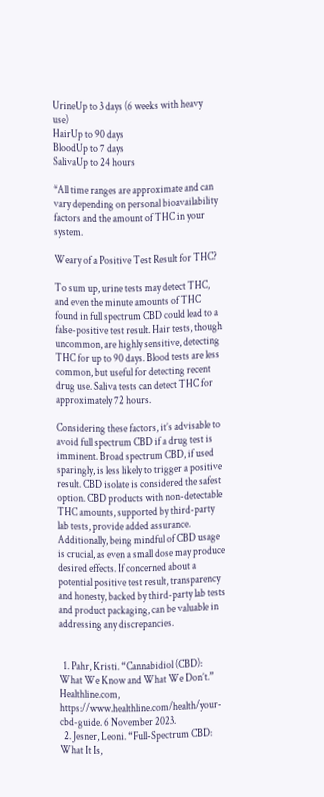UrineUp to 3 days (6 weeks with heavy use)
HairUp to 90 days
BloodUp to 7 days
SalivaUp to 24 hours

*All time ranges are approximate and can vary depending on personal bioavailability factors and the amount of THC in your system.

Weary of a Positive Test Result for THC?

To sum up, urine tests may detect THC, and even the minute amounts of THC found in full spectrum CBD could lead to a false-positive test result. Hair tests, though uncommon, are highly sensitive, detecting THC for up to 90 days. Blood tests are less common, but useful for detecting recent drug use. Saliva tests can detect THC for approximately 72 hours.

Considering these factors, it’s advisable to avoid full spectrum CBD if a drug test is imminent. Broad spectrum CBD, if used sparingly, is less likely to trigger a positive result. CBD isolate is considered the safest option. CBD products with non-detectable THC amounts, supported by third-party lab tests, provide added assurance. Additionally, being mindful of CBD usage is crucial, as even a small dose may produce desired effects. If concerned about a potential positive test result, transparency and honesty, backed by third-party lab tests and product packaging, can be valuable in addressing any discrepancies.


  1. Pahr, Kristi. “Cannabidiol (CBD): What We Know and What We Don’t.” Healthline.com, https://www.healthline.com/health/your-cbd-guide. 6 November 2023.
  2. Jesner, Leoni. “Full-Spectrum CBD: What It Is,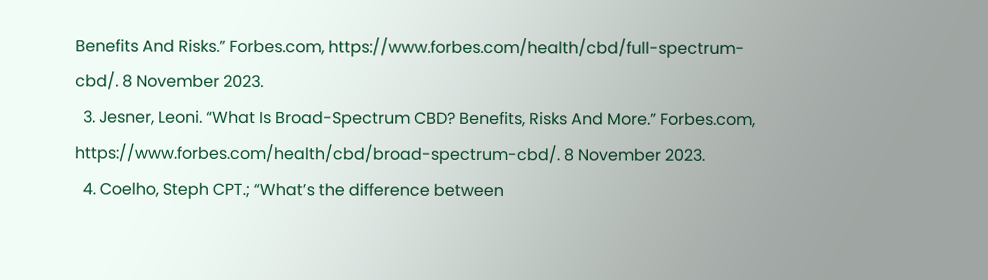Benefits And Risks.” Forbes.com, https://www.forbes.com/health/cbd/full-spectrum-cbd/. 8 November 2023.
  3. Jesner, Leoni. “What Is Broad-Spectrum CBD? Benefits, Risks And More.” Forbes.com, https://www.forbes.com/health/cbd/broad-spectrum-cbd/. 8 November 2023.
  4. Coelho, Steph CPT.; “What’s the difference between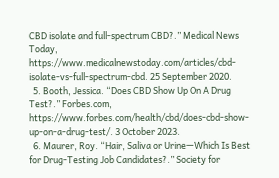CBD isolate and full-spectrum CBD?.” Medical News Today, https://www.medicalnewstoday.com/articles/cbd-isolate-vs-full-spectrum-cbd. 25 September 2020.
  5. Booth, Jessica. “Does CBD Show Up On A Drug Test?.” Forbes.com, https://www.forbes.com/health/cbd/does-cbd-show-up-on-a-drug-test/. 3 October 2023.
  6. Maurer, Roy. “Hair, Saliva or Urine—Which Is Best for Drug-Testing Job Candidates?.” Society for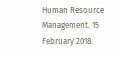Human Resource Management. 15 February 2018.